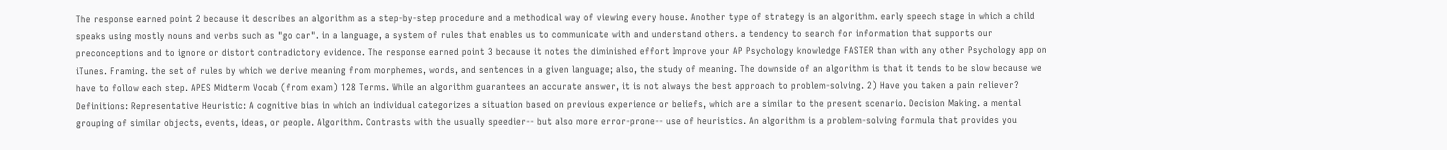The response earned point 2 because it describes an algorithm as a step-by-step procedure and a methodical way of viewing every house. Another type of strategy is an algorithm. early speech stage in which a child speaks using mostly nouns and verbs such as "go car". in a language, a system of rules that enables us to communicate with and understand others. a tendency to search for information that supports our preconceptions and to ignore or distort contradictory evidence. The response earned point 3 because it notes the diminished effort Improve your AP Psychology knowledge FASTER than with any other Psychology app on iTunes. Framing. the set of rules by which we derive meaning from morphemes, words, and sentences in a given language; also, the study of meaning. The downside of an algorithm is that it tends to be slow because we have to follow each step. APES Midterm Vocab (from exam) 128 Terms. While an algorithm guarantees an accurate answer, it is not always the best approach to problem-solving. 2) Have you taken a pain reliever? Definitions: Representative Heuristic: A cognitive bias in which an individual categorizes a situation based on previous experience or beliefs, which are a similar to the present scenario. Decision Making. a mental grouping of similar objects, events, ideas, or people. Algorithm. Contrasts with the usually speedier-- but also more error-prone-- use of heuristics. An algorithm is a problem-solving formula that provides you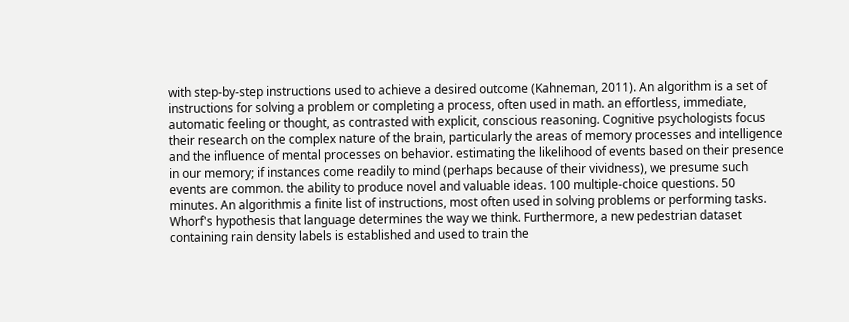with step-by-step instructions used to achieve a desired outcome (Kahneman, 2011). An algorithm is a set of instructions for solving a problem or completing a process, often used in math. an effortless, immediate, automatic feeling or thought, as contrasted with explicit, conscious reasoning. Cognitive psychologists focus their research on the complex nature of the brain, particularly the areas of memory processes and intelligence and the influence of mental processes on behavior. estimating the likelihood of events based on their presence in our memory; if instances come readily to mind (perhaps because of their vividness), we presume such events are common. the ability to produce novel and valuable ideas. 100 multiple-choice questions. 50 minutes. An algorithmis a finite list of instructions, most often used in solving problems or performing tasks. Whorf's hypothesis that language determines the way we think. Furthermore, a new pedestrian dataset containing rain density labels is established and used to train the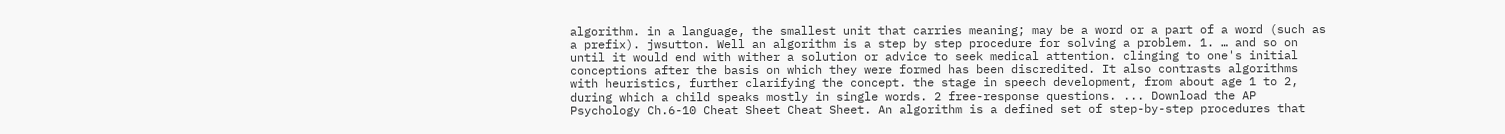algorithm. in a language, the smallest unit that carries meaning; may be a word or a part of a word (such as a prefix). jwsutton. Well an algorithm is a step by step procedure for solving a problem. 1. … and so on until it would end with wither a solution or advice to seek medical attention. clinging to one's initial conceptions after the basis on which they were formed has been discredited. It also contrasts algorithms with heuristics, further clarifying the concept. the stage in speech development, from about age 1 to 2, during which a child speaks mostly in single words. 2 free-response questions. ... Download the AP Psychology Ch.6-10 Cheat Sheet Cheat Sheet. An algorithm is a defined set of step-by-step procedures that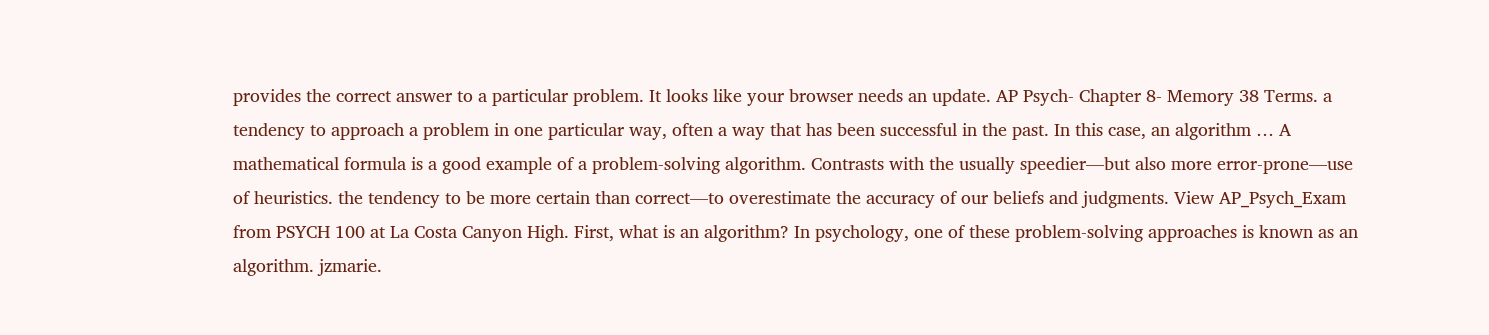provides the correct answer to a particular problem. It looks like your browser needs an update. AP Psych- Chapter 8- Memory 38 Terms. a tendency to approach a problem in one particular way, often a way that has been successful in the past. In this case, an algorithm … A mathematical formula is a good example of a problem-solving algorithm. Contrasts with the usually speedier—but also more error-prone—use of heuristics. the tendency to be more certain than correct—to overestimate the accuracy of our beliefs and judgments. View AP_Psych_Exam from PSYCH 100 at La Costa Canyon High. First, what is an algorithm? In psychology, one of these problem-solving approaches is known as an algorithm. jzmarie.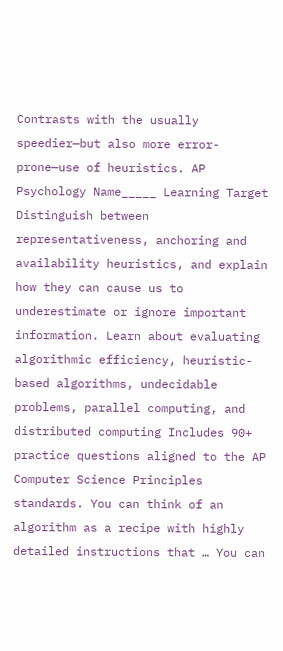Contrasts with the usually speedier—but also more error-prone—use of heuristics. AP Psychology Name_____ Learning Target Distinguish between representativeness, anchoring and availability heuristics, and explain how they can cause us to underestimate or ignore important information. Learn about evaluating algorithmic efficiency, heuristic-based algorithms, undecidable problems, parallel computing, and distributed computing Includes 90+ practice questions aligned to the AP Computer Science Principles standards. You can think of an algorithm as a recipe with highly detailed instructions that … You can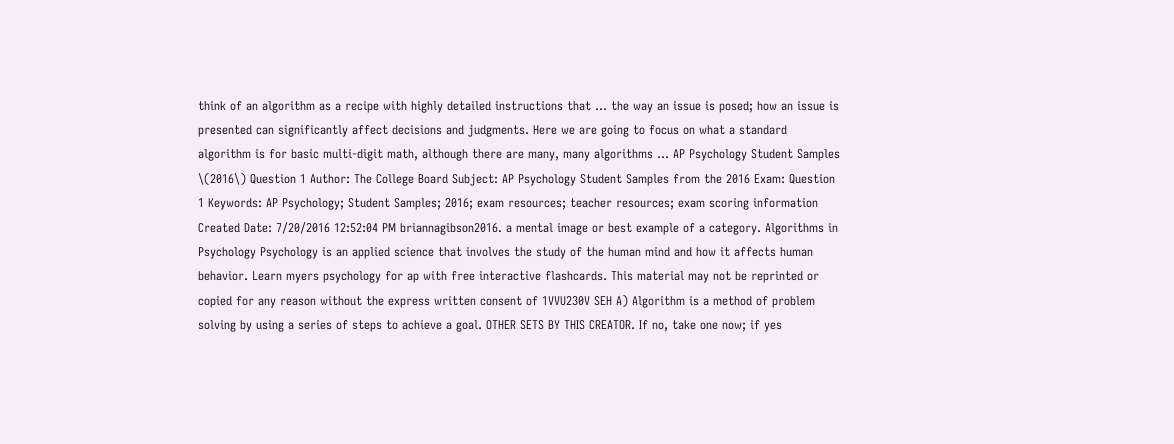think of an algorithm as a recipe with highly detailed instructions that … the way an issue is posed; how an issue is presented can significantly affect decisions and judgments. Here we are going to focus on what a standard algorithm is for basic multi-digit math, although there are many, many algorithms … AP Psychology Student Samples \(2016\) Question 1 Author: The College Board Subject: AP Psychology Student Samples from the 2016 Exam: Question 1 Keywords: AP Psychology; Student Samples; 2016; exam resources; teacher resources; exam scoring information Created Date: 7/20/2016 12:52:04 PM briannagibson2016. a mental image or best example of a category. Algorithms in Psychology Psychology is an applied science that involves the study of the human mind and how it affects human behavior. Learn myers psychology for ap with free interactive flashcards. This material may not be reprinted or copied for any reason without the express written consent of 1VVU230V SEH A) Algorithm is a method of problem solving by using a series of steps to achieve a goal. OTHER SETS BY THIS CREATOR. If no, take one now; if yes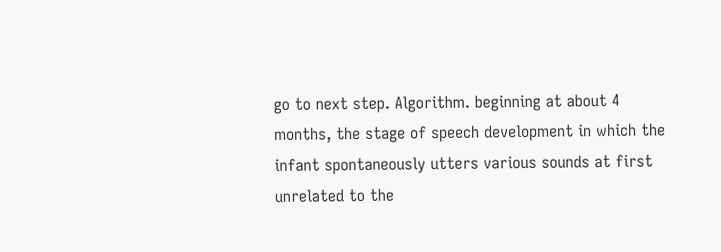go to next step. Algorithm. beginning at about 4 months, the stage of speech development in which the infant spontaneously utters various sounds at first unrelated to the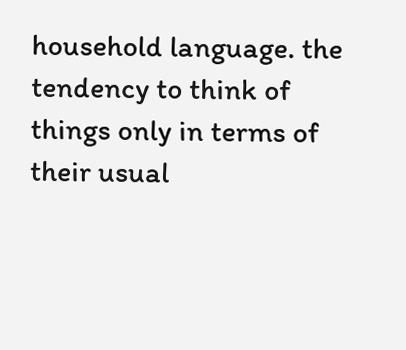household language. the tendency to think of things only in terms of their usual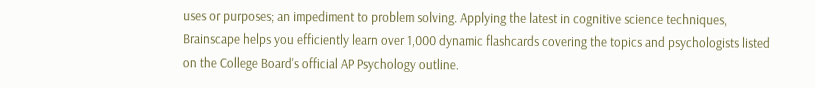uses or purposes; an impediment to problem solving. Applying the latest in cognitive science techniques, Brainscape helps you efficiently learn over 1,000 dynamic flashcards covering the topics and psychologists listed on the College Board's official AP Psychology outline.